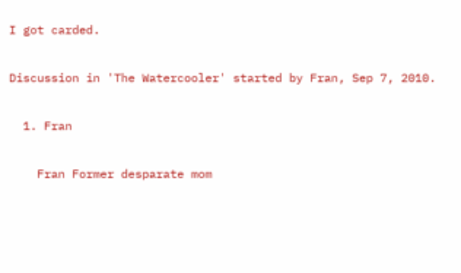I got carded.

Discussion in 'The Watercooler' started by Fran, Sep 7, 2010.

  1. Fran

    Fran Former desparate mom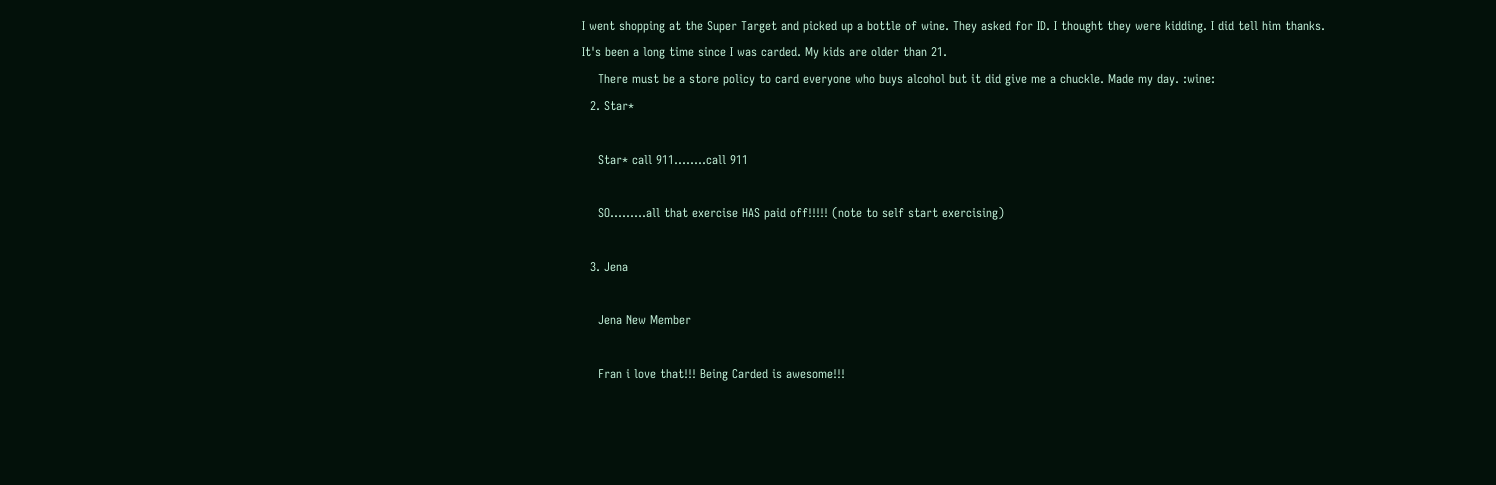I went shopping at the Super Target and picked up a bottle of wine. They asked for ID. I thought they were kidding. I did tell him thanks. It's been a long time since I was carded. My kids are older than 21.
    There must be a store policy to card everyone who buys alcohol but it did give me a chuckle. Made my day. :wine:
  2. Star*

    Star* call 911........call 911

    SO.........all that exercise HAS paid off!!!!! (note to self start exercising)

  3. Jena

    Jena New Member

    Fran i love that!!! Being Carded is awesome!!!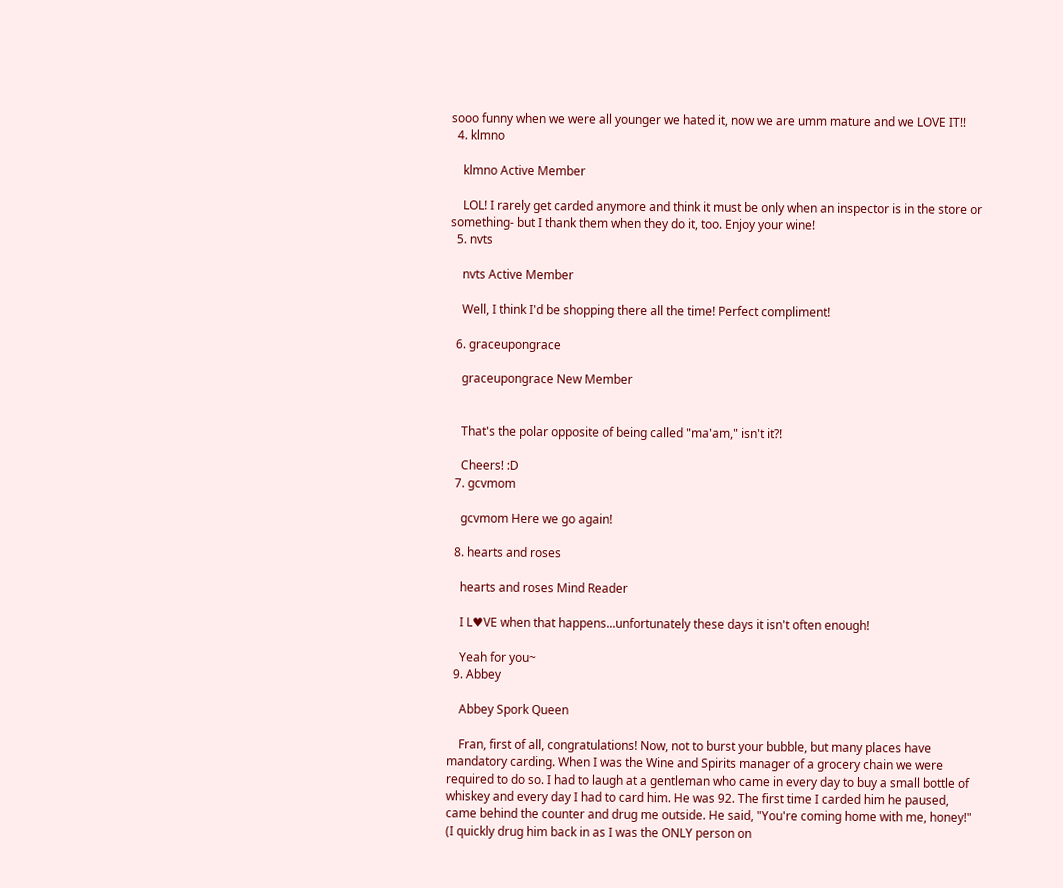sooo funny when we were all younger we hated it, now we are umm mature and we LOVE IT!!
  4. klmno

    klmno Active Member

    LOL! I rarely get carded anymore and think it must be only when an inspector is in the store or something- but I thank them when they do it, too. Enjoy your wine!
  5. nvts

    nvts Active Member

    Well, I think I'd be shopping there all the time! Perfect compliment!

  6. graceupongrace

    graceupongrace New Member


    That's the polar opposite of being called "ma'am," isn't it?!

    Cheers! :D
  7. gcvmom

    gcvmom Here we go again!

  8. hearts and roses

    hearts and roses Mind Reader

    I L♥VE when that happens...unfortunately these days it isn't often enough!

    Yeah for you~
  9. Abbey

    Abbey Spork Queen

    Fran, first of all, congratulations! Now, not to burst your bubble, but many places have mandatory carding. When I was the Wine and Spirits manager of a grocery chain we were required to do so. I had to laugh at a gentleman who came in every day to buy a small bottle of whiskey and every day I had to card him. He was 92. The first time I carded him he paused, came behind the counter and drug me outside. He said, "You're coming home with me, honey!" (I quickly drug him back in as I was the ONLY person on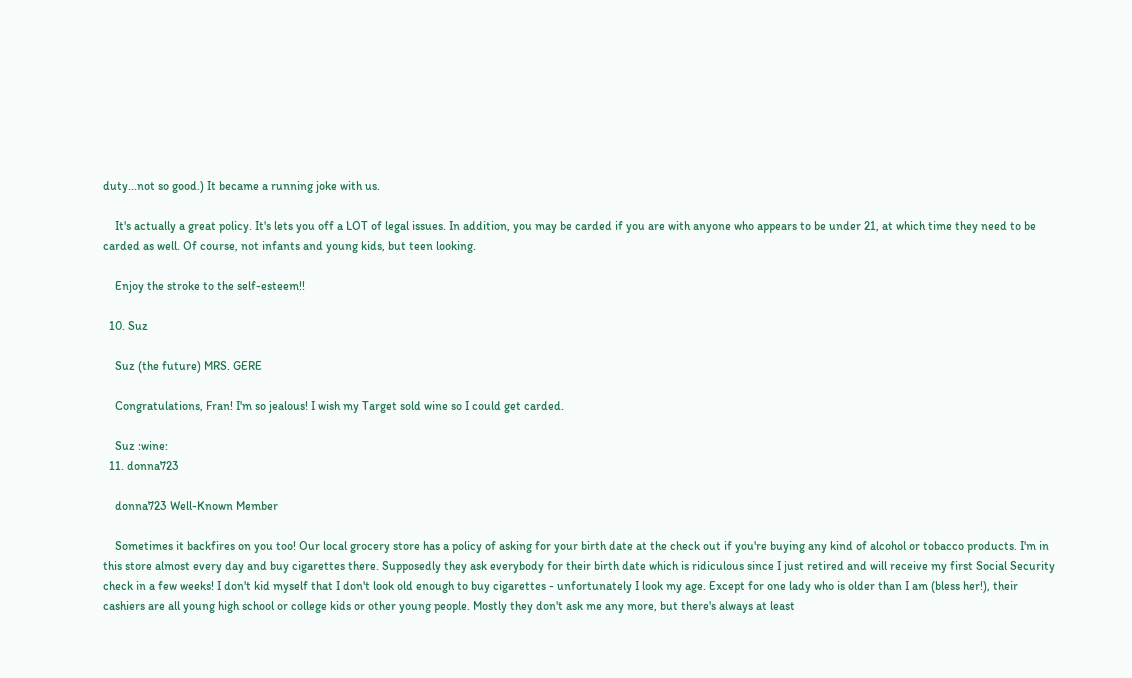duty...not so good.) It became a running joke with us.

    It's actually a great policy. It's lets you off a LOT of legal issues. In addition, you may be carded if you are with anyone who appears to be under 21, at which time they need to be carded as well. Of course, not infants and young kids, but teen looking.

    Enjoy the stroke to the self-esteem!!

  10. Suz

    Suz (the future) MRS. GERE

    Congratulations, Fran! I'm so jealous! I wish my Target sold wine so I could get carded.

    Suz :wine:
  11. donna723

    donna723 Well-Known Member

    Sometimes it backfires on you too! Our local grocery store has a policy of asking for your birth date at the check out if you're buying any kind of alcohol or tobacco products. I'm in this store almost every day and buy cigarettes there. Supposedly they ask everybody for their birth date which is ridiculous since I just retired and will receive my first Social Security check in a few weeks! I don't kid myself that I don't look old enough to buy cigarettes - unfortunately I look my age. Except for one lady who is older than I am (bless her!), their cashiers are all young high school or college kids or other young people. Mostly they don't ask me any more, but there's always at least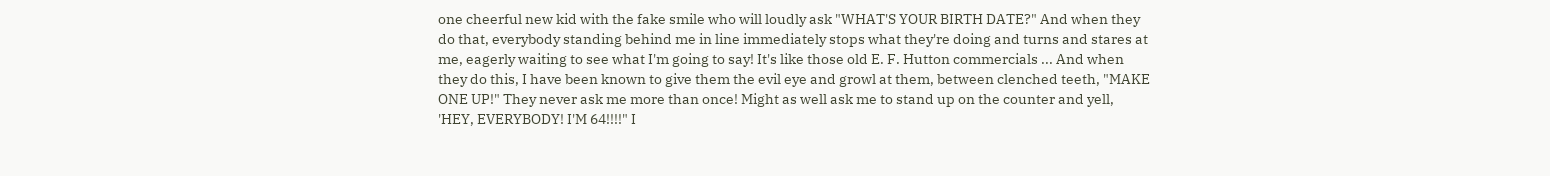one cheerful new kid with the fake smile who will loudly ask "WHAT'S YOUR BIRTH DATE?" And when they do that, everybody standing behind me in line immediately stops what they're doing and turns and stares at me, eagerly waiting to see what I'm going to say! It's like those old E. F. Hutton commercials ... And when they do this, I have been known to give them the evil eye and growl at them, between clenched teeth, "MAKE ONE UP!" They never ask me more than once! Might as well ask me to stand up on the counter and yell, 'HEY, EVERYBODY! I'M 64!!!!" I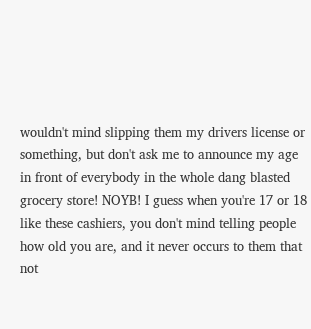wouldn't mind slipping them my drivers license or something, but don't ask me to announce my age in front of everybody in the whole dang blasted grocery store! NOYB! I guess when you're 17 or 18 like these cashiers, you don't mind telling people how old you are, and it never occurs to them that not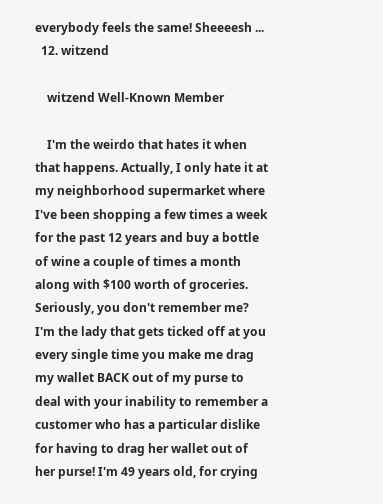everybody feels the same! Sheeeesh ...
  12. witzend

    witzend Well-Known Member

    I'm the weirdo that hates it when that happens. Actually, I only hate it at my neighborhood supermarket where I've been shopping a few times a week for the past 12 years and buy a bottle of wine a couple of times a month along with $100 worth of groceries. Seriously, you don't remember me? I'm the lady that gets ticked off at you every single time you make me drag my wallet BACK out of my purse to deal with your inability to remember a customer who has a particular dislike for having to drag her wallet out of her purse! I'm 49 years old, for crying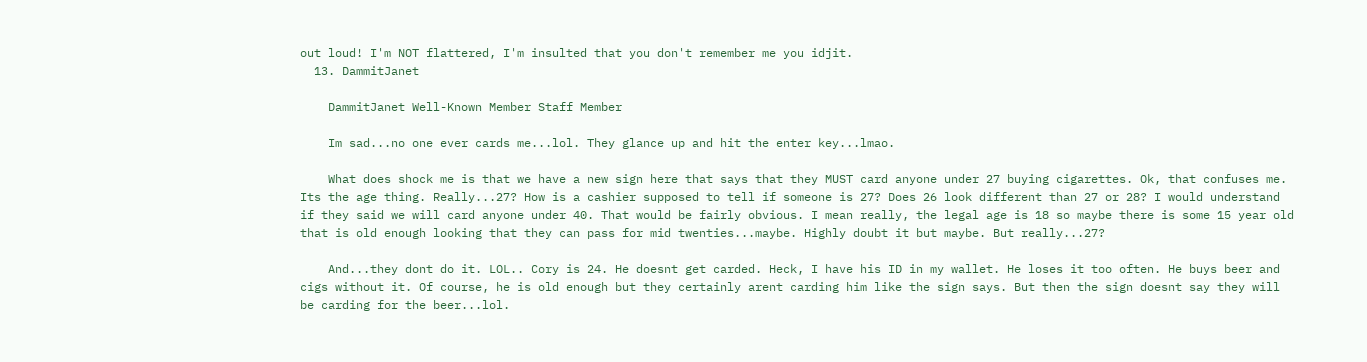out loud! I'm NOT flattered, I'm insulted that you don't remember me you idjit.
  13. DammitJanet

    DammitJanet Well-Known Member Staff Member

    Im sad...no one ever cards me...lol. They glance up and hit the enter key...lmao.

    What does shock me is that we have a new sign here that says that they MUST card anyone under 27 buying cigarettes. Ok, that confuses me. Its the age thing. Really...27? How is a cashier supposed to tell if someone is 27? Does 26 look different than 27 or 28? I would understand if they said we will card anyone under 40. That would be fairly obvious. I mean really, the legal age is 18 so maybe there is some 15 year old that is old enough looking that they can pass for mid twenties...maybe. Highly doubt it but maybe. But really...27?

    And...they dont do it. LOL.. Cory is 24. He doesnt get carded. Heck, I have his ID in my wallet. He loses it too often. He buys beer and cigs without it. Of course, he is old enough but they certainly arent carding him like the sign says. But then the sign doesnt say they will be carding for the beer...lol.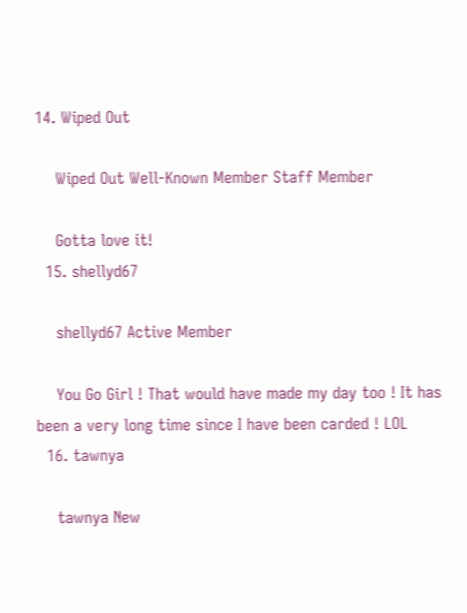14. Wiped Out

    Wiped Out Well-Known Member Staff Member

    Gotta love it!
  15. shellyd67

    shellyd67 Active Member

    You Go Girl ! That would have made my day too ! It has been a very long time since I have been carded ! LOL
  16. tawnya

    tawnya New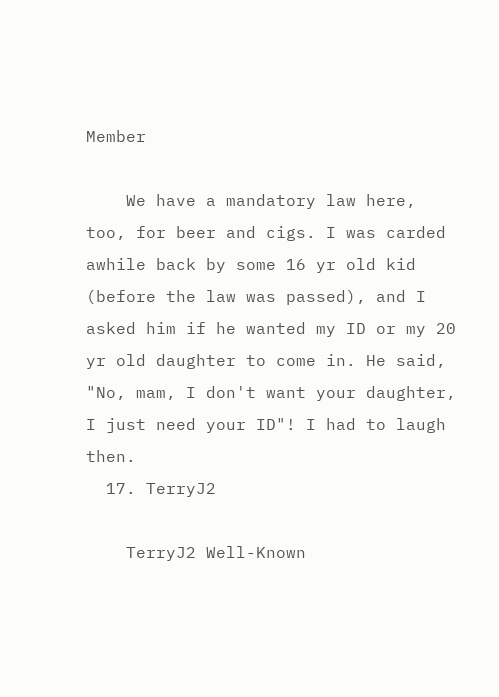Member

    We have a mandatory law here, too, for beer and cigs. I was carded awhile back by some 16 yr old kid (before the law was passed), and I asked him if he wanted my ID or my 20 yr old daughter to come in. He said, "No, mam, I don't want your daughter, I just need your ID"! I had to laugh then.
  17. TerryJ2

    TerryJ2 Well-Known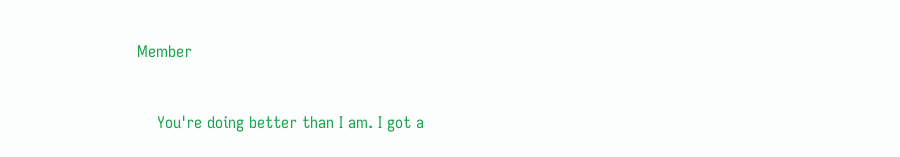Member


    You're doing better than I am. I got a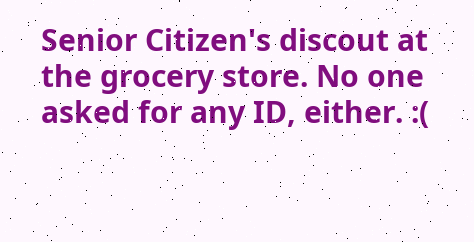Senior Citizen's discout at the grocery store. No one asked for any ID, either. :(